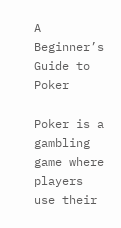A Beginner’s Guide to Poker

Poker is a gambling game where players use their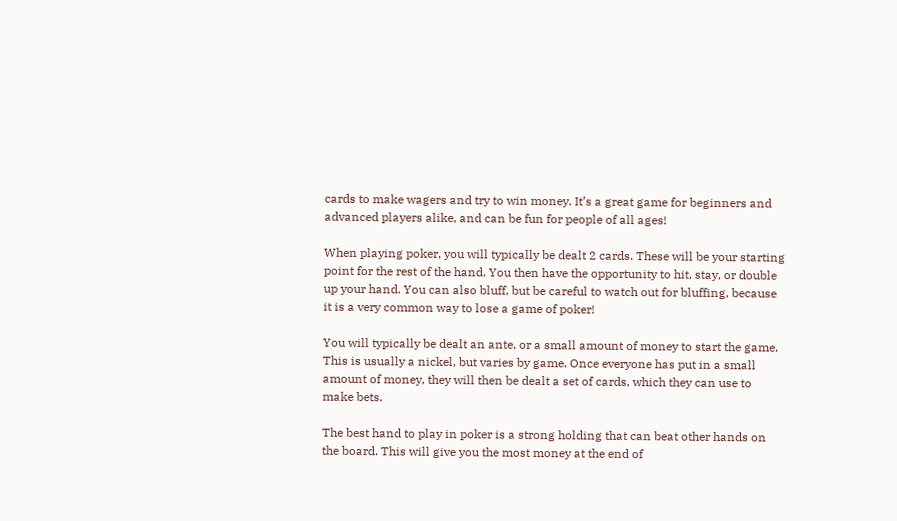cards to make wagers and try to win money. It’s a great game for beginners and advanced players alike, and can be fun for people of all ages!

When playing poker, you will typically be dealt 2 cards. These will be your starting point for the rest of the hand. You then have the opportunity to hit, stay, or double up your hand. You can also bluff, but be careful to watch out for bluffing, because it is a very common way to lose a game of poker!

You will typically be dealt an ante, or a small amount of money to start the game. This is usually a nickel, but varies by game. Once everyone has put in a small amount of money, they will then be dealt a set of cards, which they can use to make bets.

The best hand to play in poker is a strong holding that can beat other hands on the board. This will give you the most money at the end of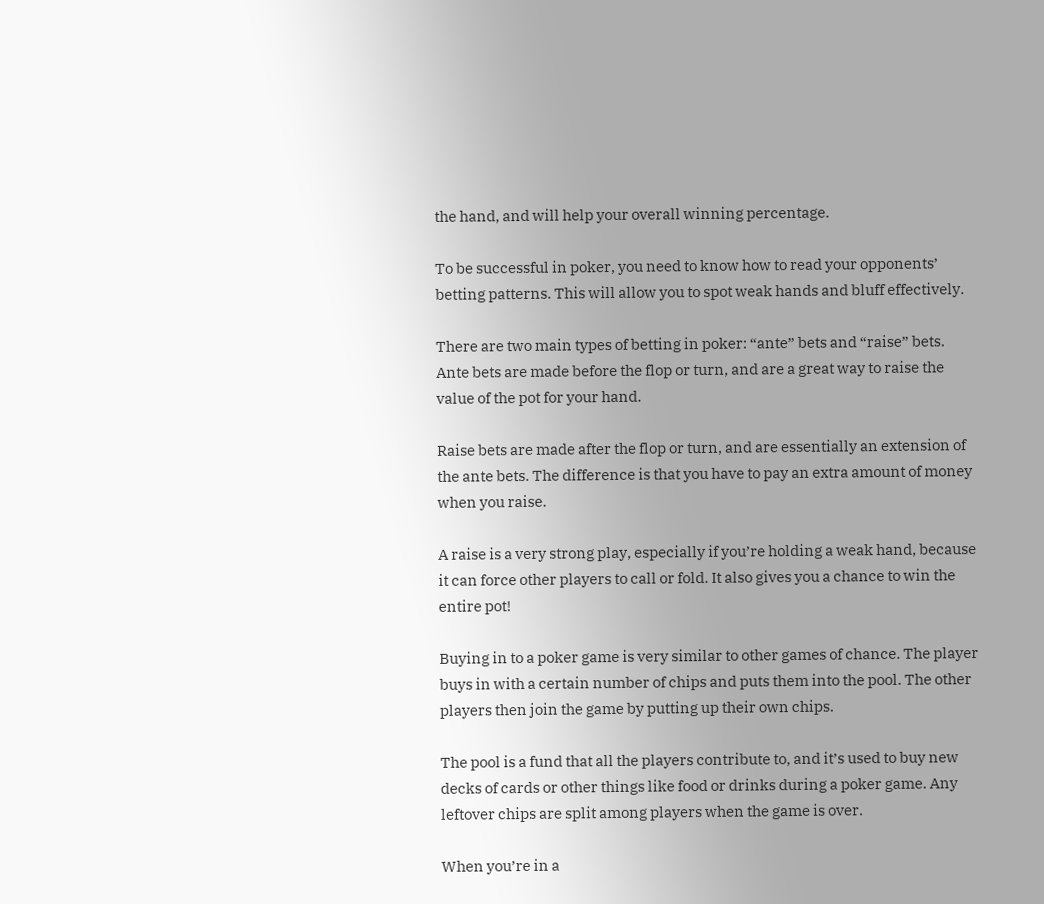the hand, and will help your overall winning percentage.

To be successful in poker, you need to know how to read your opponents’ betting patterns. This will allow you to spot weak hands and bluff effectively.

There are two main types of betting in poker: “ante” bets and “raise” bets. Ante bets are made before the flop or turn, and are a great way to raise the value of the pot for your hand.

Raise bets are made after the flop or turn, and are essentially an extension of the ante bets. The difference is that you have to pay an extra amount of money when you raise.

A raise is a very strong play, especially if you’re holding a weak hand, because it can force other players to call or fold. It also gives you a chance to win the entire pot!

Buying in to a poker game is very similar to other games of chance. The player buys in with a certain number of chips and puts them into the pool. The other players then join the game by putting up their own chips.

The pool is a fund that all the players contribute to, and it’s used to buy new decks of cards or other things like food or drinks during a poker game. Any leftover chips are split among players when the game is over.

When you’re in a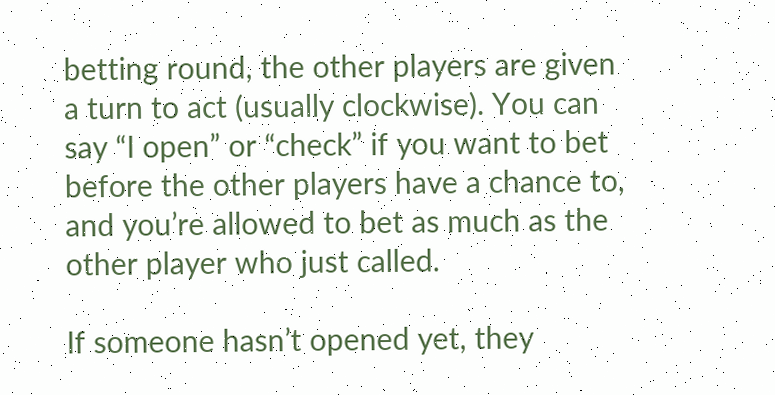betting round, the other players are given a turn to act (usually clockwise). You can say “I open” or “check” if you want to bet before the other players have a chance to, and you’re allowed to bet as much as the other player who just called.

If someone hasn’t opened yet, they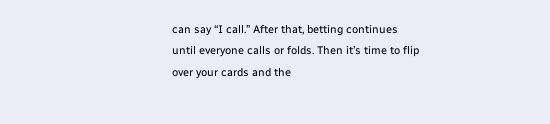can say “I call.” After that, betting continues until everyone calls or folds. Then it’s time to flip over your cards and the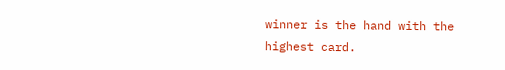winner is the hand with the highest card.